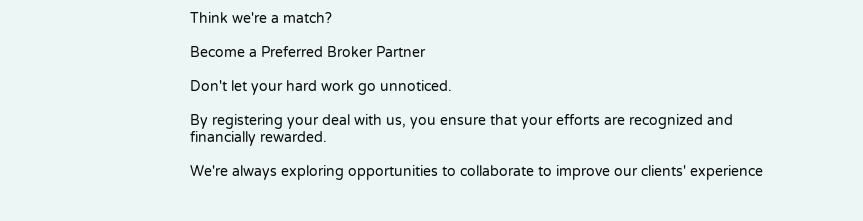Think we're a match?

Become a Preferred Broker Partner

Don't let your hard work go unnoticed.

By registering your deal with us, you ensure that your efforts are recognized and financially rewarded.

We're always exploring opportunities to collaborate to improve our clients' experience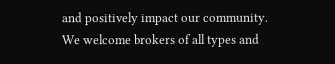and positively impact our community. We welcome brokers of all types and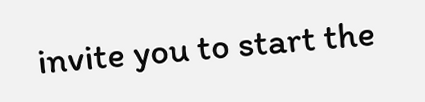invite you to start the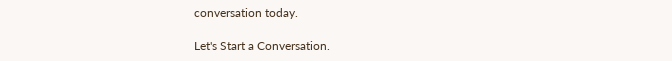conversation today.

Let's Start a Conversation.